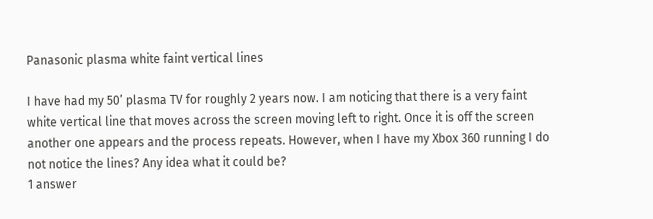Panasonic plasma white faint vertical lines

I have had my 50’ plasma TV for roughly 2 years now. I am noticing that there is a very faint white vertical line that moves across the screen moving left to right. Once it is off the screen another one appears and the process repeats. However, when I have my Xbox 360 running I do not notice the lines? Any idea what it could be?
1 answer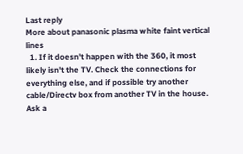Last reply
More about panasonic plasma white faint vertical lines
  1. If it doesn't happen with the 360, it most likely isn't the TV. Check the connections for everything else, and if possible try another cable/Directv box from another TV in the house.
Ask a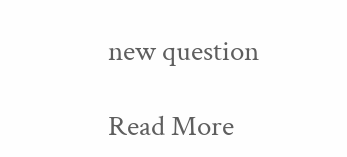new question

Read More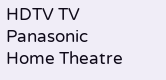HDTV TV Panasonic Home Theatre